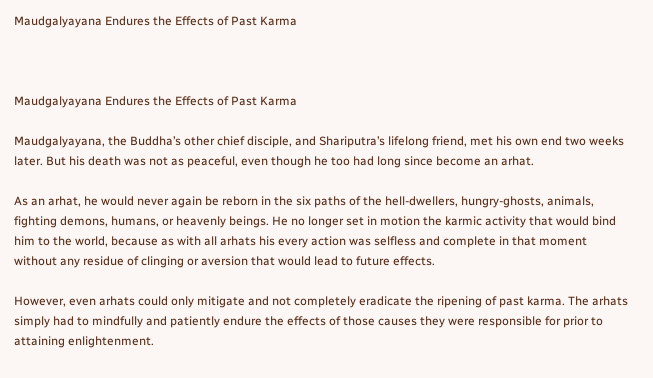Maudgalyayana Endures the Effects of Past Karma



Maudgalyayana Endures the Effects of Past Karma

Maudgalyayana, the Buddha’s other chief disciple, and Shariputra’s lifelong friend, met his own end two weeks later. But his death was not as peaceful, even though he too had long since become an arhat.

As an arhat, he would never again be reborn in the six paths of the hell-dwellers, hungry-ghosts, animals, fighting demons, humans, or heavenly beings. He no longer set in motion the karmic activity that would bind him to the world, because as with all arhats his every action was selfless and complete in that moment without any residue of clinging or aversion that would lead to future effects.

However, even arhats could only mitigate and not completely eradicate the ripening of past karma. The arhats simply had to mindfully and patiently endure the effects of those causes they were responsible for prior to attaining enlightenment.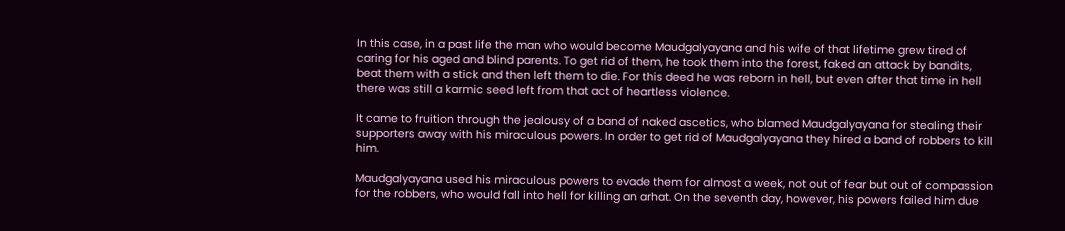In this case, in a past life the man who would become Maudgalyayana and his wife of that lifetime grew tired of caring for his aged and blind parents. To get rid of them, he took them into the forest, faked an attack by bandits, beat them with a stick and then left them to die. For this deed he was reborn in hell, but even after that time in hell there was still a karmic seed left from that act of heartless violence.

It came to fruition through the jealousy of a band of naked ascetics, who blamed Maudgalyayana for stealing their supporters away with his miraculous powers. In order to get rid of Maudgalyayana they hired a band of robbers to kill him.

Maudgalyayana used his miraculous powers to evade them for almost a week, not out of fear but out of compassion for the robbers, who would fall into hell for killing an arhat. On the seventh day, however, his powers failed him due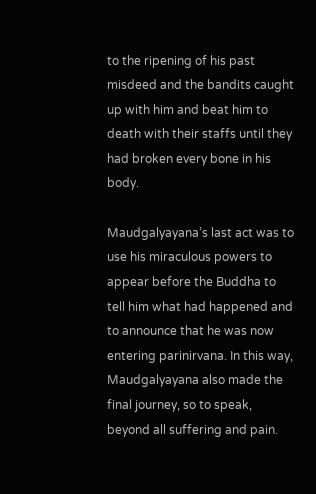to the ripening of his past misdeed and the bandits caught up with him and beat him to death with their staffs until they had broken every bone in his body.

Maudgalyayana’s last act was to use his miraculous powers to appear before the Buddha to tell him what had happened and to announce that he was now entering parinirvana. In this way, Maudgalyayana also made the final journey, so to speak, beyond all suffering and pain.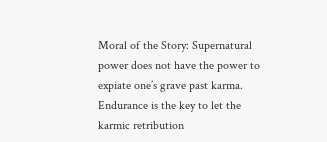Moral of the Story: Supernatural power does not have the power to expiate one’s grave past karma. Endurance is the key to let the karmic retribution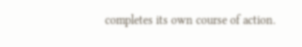completes its own course of action.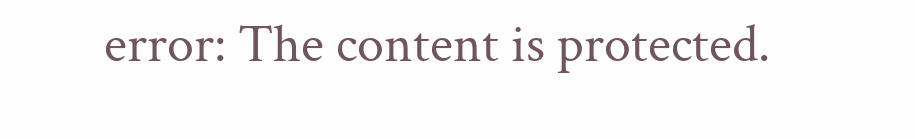error: The content is protected.